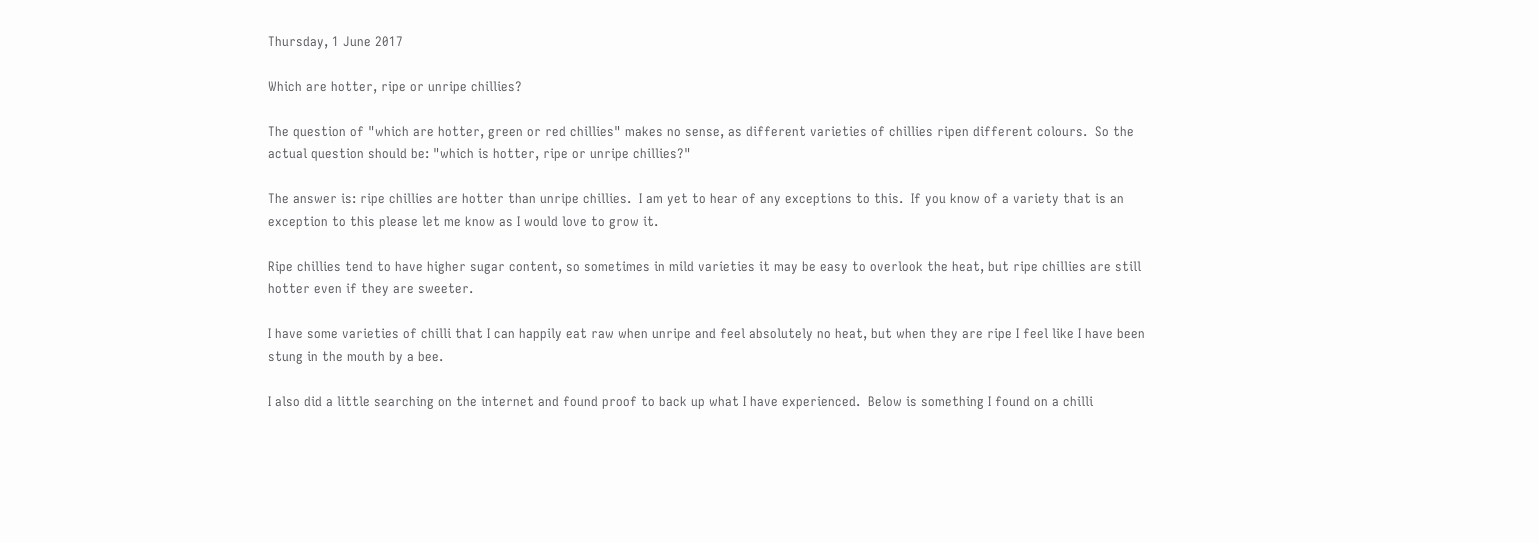Thursday, 1 June 2017

Which are hotter, ripe or unripe chillies?

The question of "which are hotter, green or red chillies" makes no sense, as different varieties of chillies ripen different colours.  So the actual question should be: "which is hotter, ripe or unripe chillies?"

The answer is: ripe chillies are hotter than unripe chillies.  I am yet to hear of any exceptions to this.  If you know of a variety that is an exception to this please let me know as I would love to grow it.

Ripe chillies tend to have higher sugar content, so sometimes in mild varieties it may be easy to overlook the heat, but ripe chillies are still hotter even if they are sweeter.

I have some varieties of chilli that I can happily eat raw when unripe and feel absolutely no heat, but when they are ripe I feel like I have been stung in the mouth by a bee.

I also did a little searching on the internet and found proof to back up what I have experienced.  Below is something I found on a chilli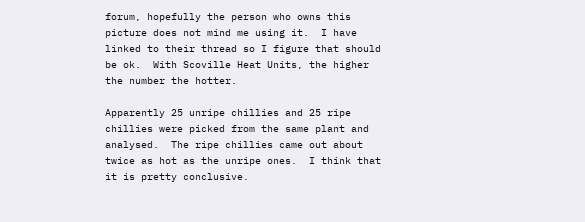forum, hopefully the person who owns this picture does not mind me using it.  I have linked to their thread so I figure that should be ok.  With Scoville Heat Units, the higher the number the hotter.

Apparently 25 unripe chillies and 25 ripe chillies were picked from the same plant and analysed.  The ripe chillies came out about twice as hot as the unripe ones.  I think that it is pretty conclusive.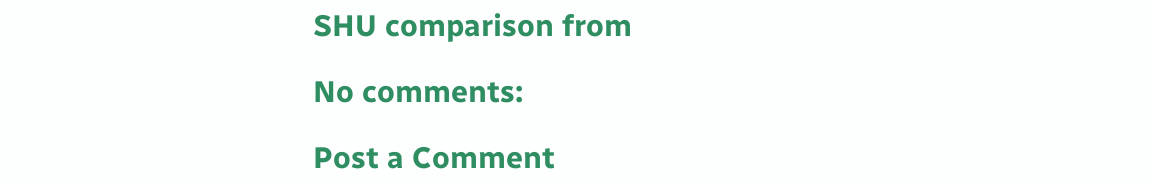SHU comparison from

No comments:

Post a Comment